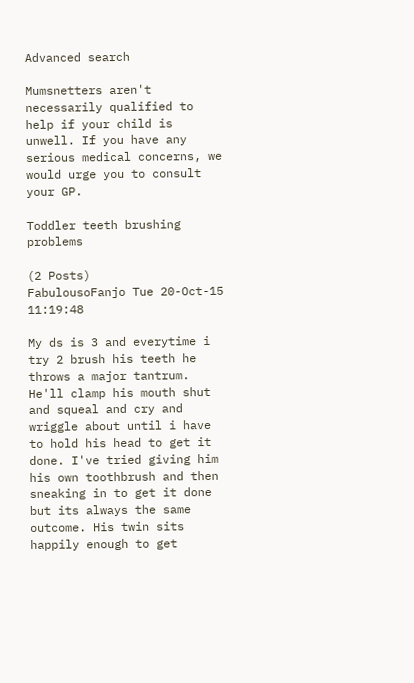Advanced search

Mumsnetters aren't necessarily qualified to help if your child is unwell. If you have any serious medical concerns, we would urge you to consult your GP.

Toddler teeth brushing problems

(2 Posts)
FabulousoFanjo Tue 20-Oct-15 11:19:48

My ds is 3 and everytime i try 2 brush his teeth he throws a major tantrum. He'll clamp his mouth shut and squeal and cry and wriggle about until i have to hold his head to get it done. I've tried giving him his own toothbrush and then sneaking in to get it done but its always the same outcome. His twin sits happily enough to get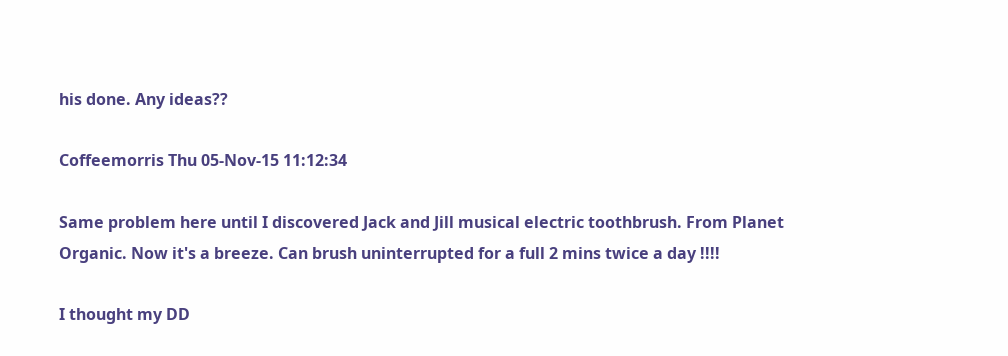his done. Any ideas??

Coffeemorris Thu 05-Nov-15 11:12:34

Same problem here until I discovered Jack and Jill musical electric toothbrush. From Planet Organic. Now it's a breeze. Can brush uninterrupted for a full 2 mins twice a day !!!!

I thought my DD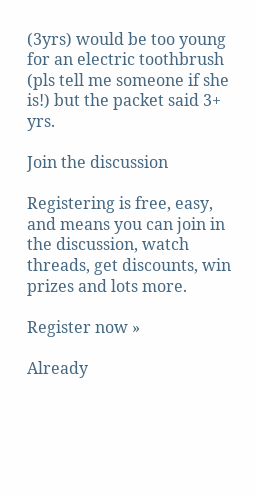(3yrs) would be too young for an electric toothbrush (pls tell me someone if she is!) but the packet said 3+ yrs.

Join the discussion

Registering is free, easy, and means you can join in the discussion, watch threads, get discounts, win prizes and lots more.

Register now »

Already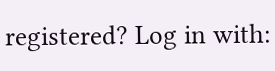registered? Log in with: